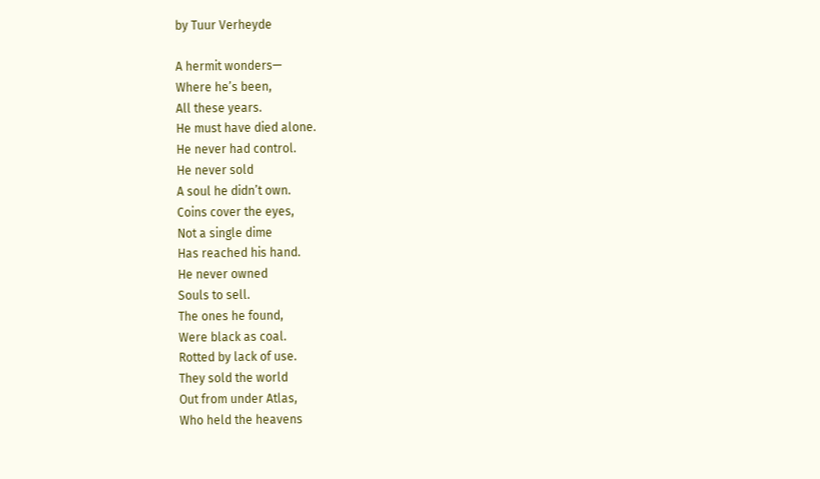by Tuur Verheyde

A hermit wonders—
Where he’s been,
All these years.
He must have died alone.
He never had control.
He never sold
A soul he didn’t own.
Coins cover the eyes,
Not a single dime
Has reached his hand.
He never owned
Souls to sell.
The ones he found,
Were black as coal.
Rotted by lack of use.
They sold the world
Out from under Atlas,
Who held the heavens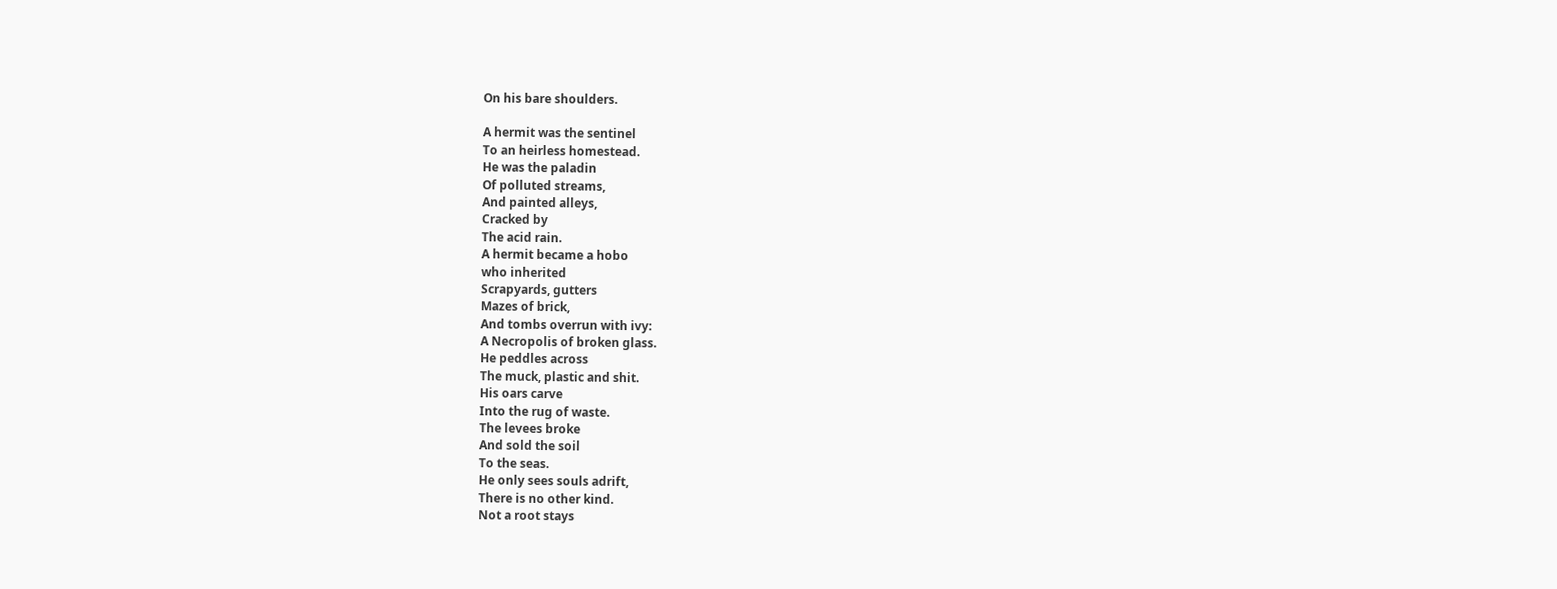On his bare shoulders.

A hermit was the sentinel
To an heirless homestead.
He was the paladin
Of polluted streams,
And painted alleys,
Cracked by
The acid rain.
A hermit became a hobo
who inherited
Scrapyards, gutters
Mazes of brick,
And tombs overrun with ivy:
A Necropolis of broken glass.
He peddles across
The muck, plastic and shit.
His oars carve
Into the rug of waste.
The levees broke
And sold the soil
To the seas.
He only sees souls adrift,
There is no other kind.
Not a root stays